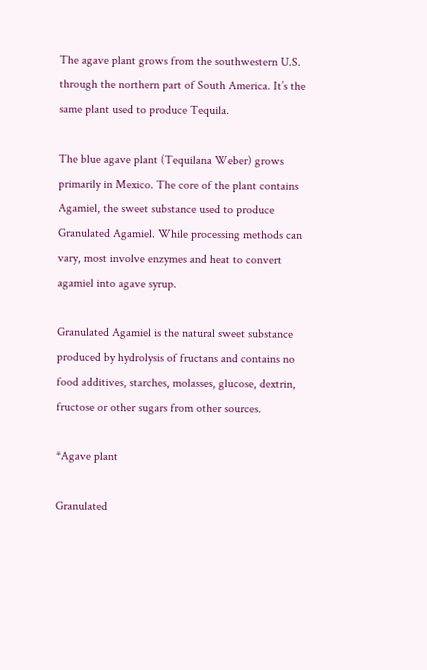The agave plant grows from the southwestern U.S. through the northern part of South America. It’s the same plant used to produce Tequila.

The blue agave plant (Tequilana Weber) grows primarily in Mexico. The core of the plant contains Agamiel, the sweet substance used to produce Granulated Agamiel. While processing methods can vary, most involve enzymes and heat to convert agamiel into agave syrup.

Granulated Agamiel is the natural sweet substance produced by hydrolysis of fructans and contains no food additives, starches, molasses, glucose, dextrin, fructose or other sugars from other sources.

*Agave plant

Granulated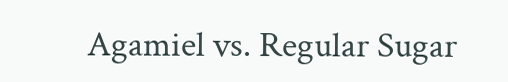Agamiel vs. Regular Sugar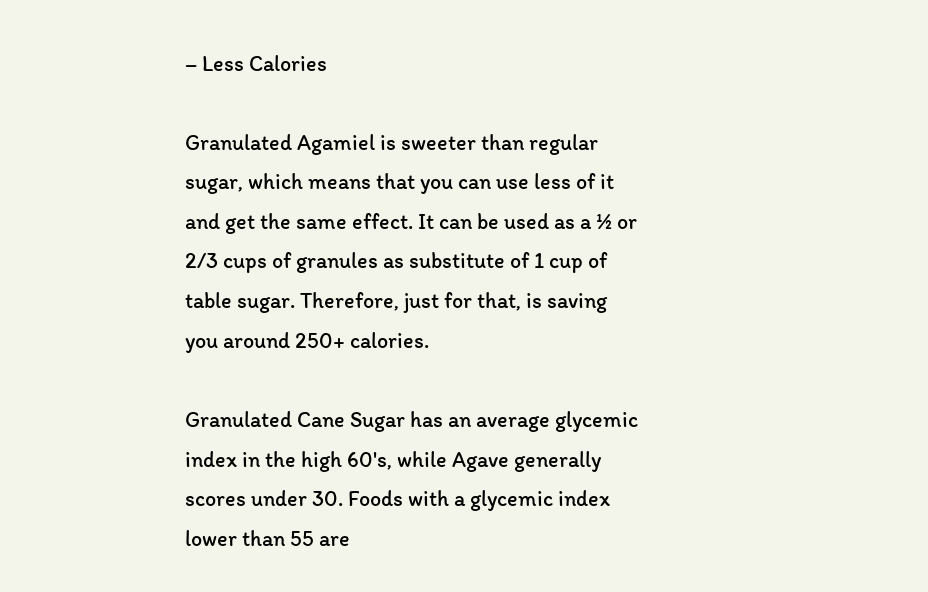– Less Calories

Granulated Agamiel is sweeter than regular sugar, which means that you can use less of it and get the same effect. It can be used as a ½ or 2/3 cups of granules as substitute of 1 cup of table sugar. Therefore, just for that, is saving you around 250+ calories.

Granulated Cane Sugar has an average glycemic index in the high 60's, while Agave generally scores under 30. Foods with a glycemic index lower than 55 are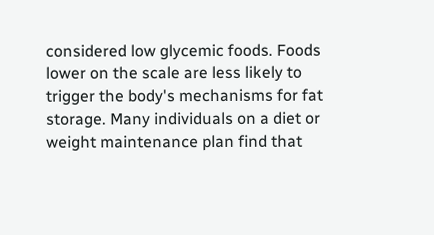considered low glycemic foods. Foods lower on the scale are less likely to trigger the body's mechanisms for fat storage. Many individuals on a diet or weight maintenance plan find that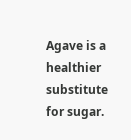Agave is a healthier substitute for sugar.